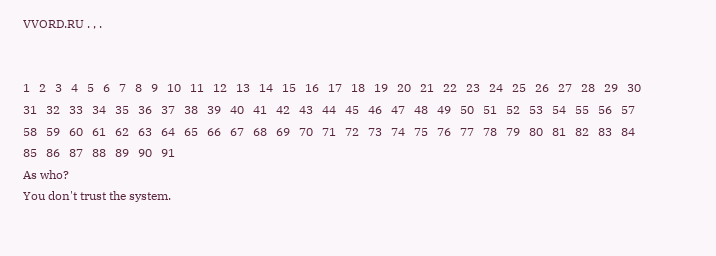VVORD.RU . , .


1   2   3   4   5   6   7   8   9   10   11   12   13   14   15   16   17   18   19   20   21   22   23   24   25   26   27   28   29   30   31   32   33   34   35   36   37   38   39   40   41   42   43   44   45   46   47   48   49   50   51   52   53   54   55   56   57   58   59   60   61   62   63   64   65   66   67   68   69   70   71   72   73   74   75   76   77   78   79   80   81   82   83   84   85   86   87   88   89   90   91
As who?
You don't trust the system.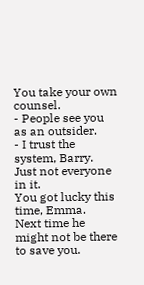You take your own counsel.
- People see you as an outsider.
- I trust the system, Barry.
Just not everyone in it.
You got lucky this time, Emma.
Next time he might not be there
to save you.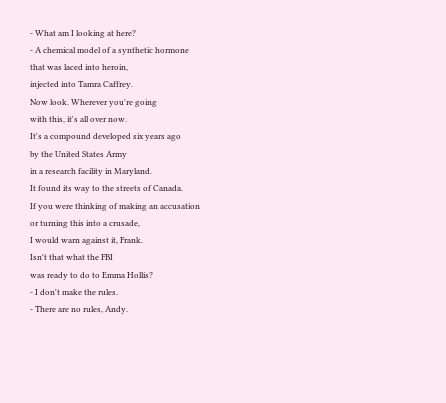- What am I looking at here?
- A chemical model of a synthetic hormone
that was laced into heroin,
injected into Tamra Caffrey.
Now look. Wherever you're going
with this, it's all over now.
It's a compound developed six years ago
by the United States Army
in a research facility in Maryland.
It found its way to the streets of Canada.
If you were thinking of making an accusation
or turning this into a crusade,
I would warn against it, Frank.
Isn't that what the FBI
was ready to do to Emma Hollis?
- I don't make the rules.
- There are no rules, Andy.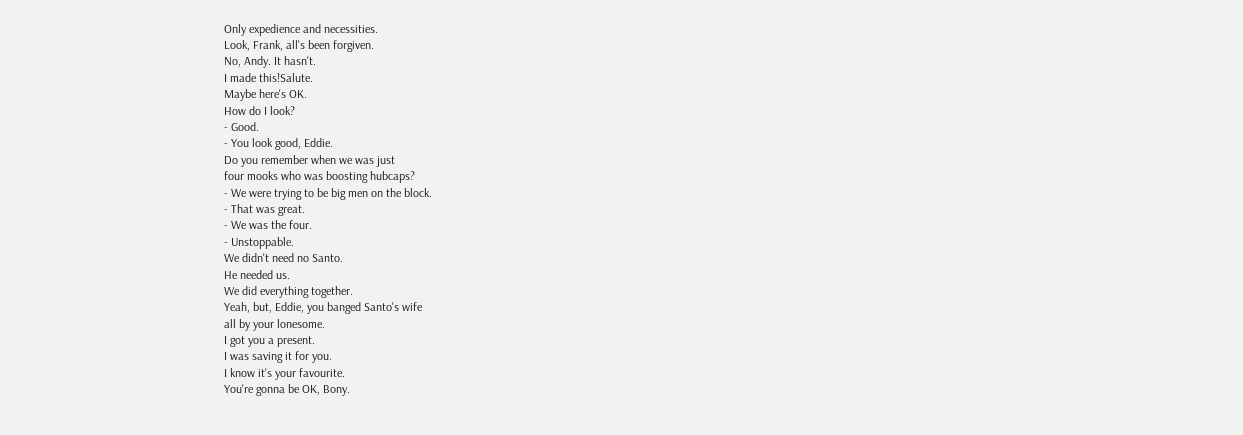Only expedience and necessities.
Look, Frank, all's been forgiven.
No, Andy. It hasn't.
I made this!Salute.
Maybe here's OK.
How do I look?
- Good.
- You look good, Eddie.
Do you remember when we was just
four mooks who was boosting hubcaps?
- We were trying to be big men on the block.
- That was great.
- We was the four.
- Unstoppable.
We didn't need no Santo.
He needed us.
We did everything together.
Yeah, but, Eddie, you banged Santo's wife
all by your lonesome.
I got you a present.
I was saving it for you.
I know it's your favourite.
You're gonna be OK, Bony.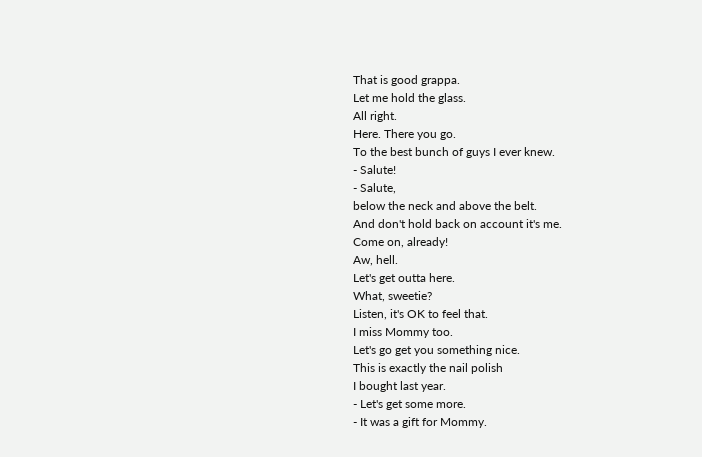That is good grappa.
Let me hold the glass.
All right.
Here. There you go.
To the best bunch of guys I ever knew.
- Salute!
- Salute,
below the neck and above the belt.
And don't hold back on account it's me.
Come on, already!
Aw, hell.
Let's get outta here.
What, sweetie?
Listen, it's OK to feel that.
I miss Mommy too.
Let's go get you something nice.
This is exactly the nail polish
I bought last year.
- Let's get some more.
- It was a gift for Mommy.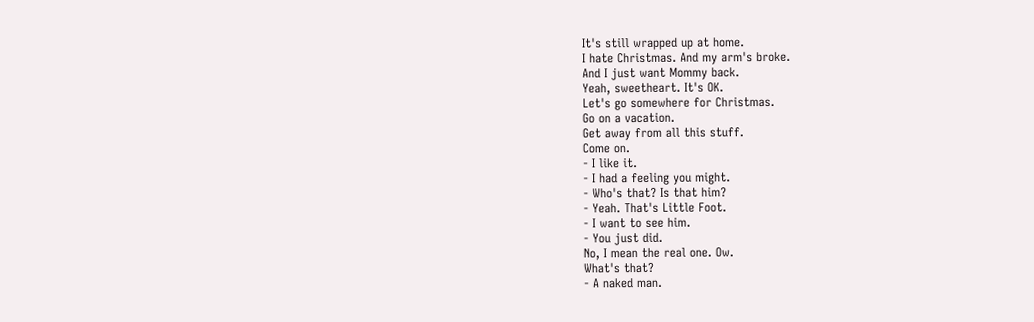It's still wrapped up at home.
I hate Christmas. And my arm's broke.
And I just want Mommy back.
Yeah, sweetheart. It's OK.
Let's go somewhere for Christmas.
Go on a vacation.
Get away from all this stuff.
Come on.
- I like it.
- I had a feeling you might.
- Who's that? Is that him?
- Yeah. That's Little Foot.
- I want to see him.
- You just did.
No, I mean the real one. Ow.
What's that?
- A naked man.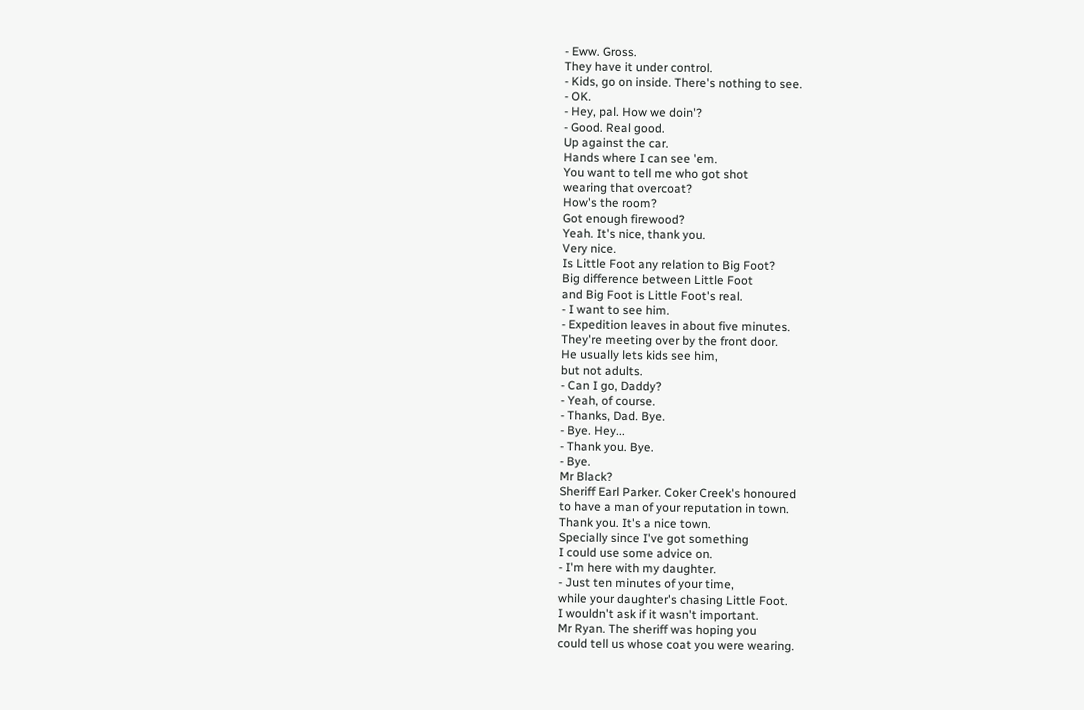- Eww. Gross.
They have it under control.
- Kids, go on inside. There's nothing to see.
- OK.
- Hey, pal. How we doin'?
- Good. Real good.
Up against the car.
Hands where I can see 'em.
You want to tell me who got shot
wearing that overcoat?
How's the room?
Got enough firewood?
Yeah. It's nice, thank you.
Very nice.
Is Little Foot any relation to Big Foot?
Big difference between Little Foot
and Big Foot is Little Foot's real.
- I want to see him.
- Expedition leaves in about five minutes.
They're meeting over by the front door.
He usually lets kids see him,
but not adults.
- Can I go, Daddy?
- Yeah, of course.
- Thanks, Dad. Bye.
- Bye. Hey...
- Thank you. Bye.
- Bye.
Mr Black?
Sheriff Earl Parker. Coker Creek's honoured
to have a man of your reputation in town.
Thank you. It's a nice town.
Specially since I've got something
I could use some advice on.
- I'm here with my daughter.
- Just ten minutes of your time,
while your daughter's chasing Little Foot.
I wouldn't ask if it wasn't important.
Mr Ryan. The sheriff was hoping you
could tell us whose coat you were wearing.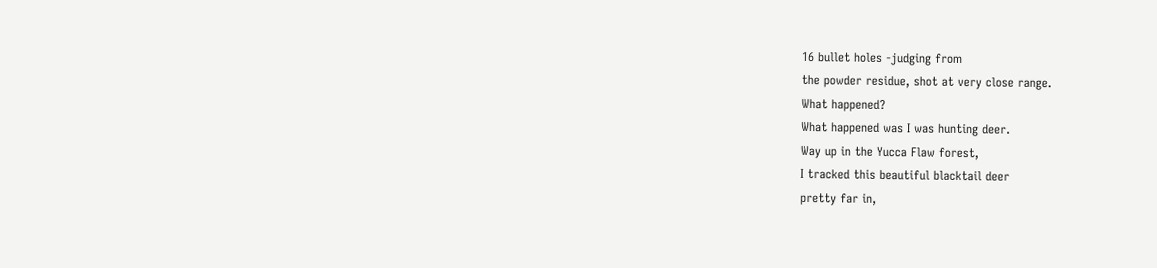16 bullet holes -judging from
the powder residue, shot at very close range.
What happened?
What happened was I was hunting deer.
Way up in the Yucca Flaw forest,
I tracked this beautiful blacktail deer
pretty far in,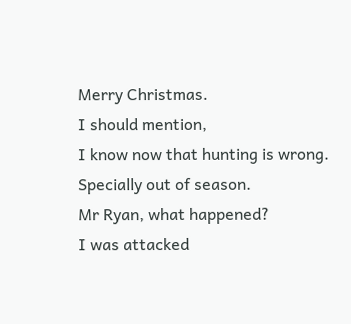Merry Christmas.
I should mention,
I know now that hunting is wrong.
Specially out of season.
Mr Ryan, what happened?
I was attacked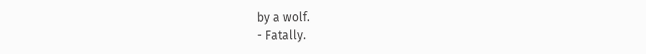by a wolf.
- Fatally.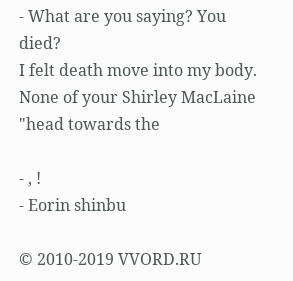- What are you saying? You died?
I felt death move into my body.
None of your Shirley MacLaine
"head towards the

- , !
- Eorin shinbu

© 2010-2019 VVORD.RU